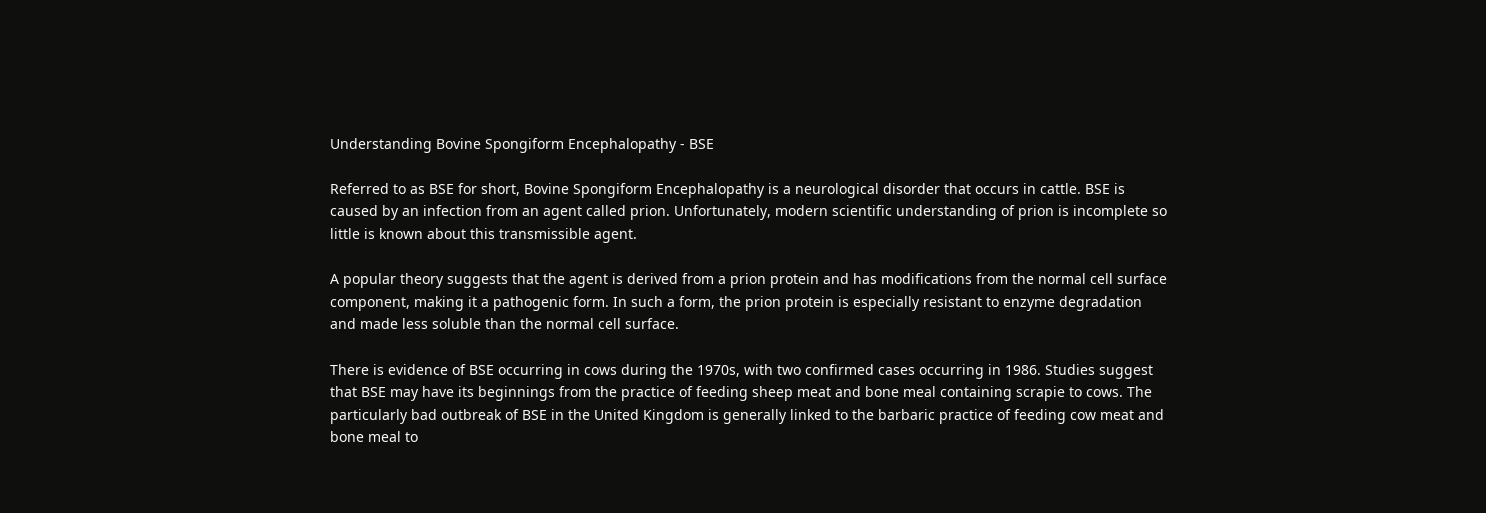Understanding Bovine Spongiform Encephalopathy - BSE

Referred to as BSE for short, Bovine Spongiform Encephalopathy is a neurological disorder that occurs in cattle. BSE is caused by an infection from an agent called prion. Unfortunately, modern scientific understanding of prion is incomplete so little is known about this transmissible agent.

A popular theory suggests that the agent is derived from a prion protein and has modifications from the normal cell surface component, making it a pathogenic form. In such a form, the prion protein is especially resistant to enzyme degradation and made less soluble than the normal cell surface.

There is evidence of BSE occurring in cows during the 1970s, with two confirmed cases occurring in 1986. Studies suggest that BSE may have its beginnings from the practice of feeding sheep meat and bone meal containing scrapie to cows. The particularly bad outbreak of BSE in the United Kingdom is generally linked to the barbaric practice of feeding cow meat and bone meal to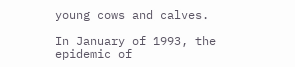young cows and calves.

In January of 1993, the epidemic of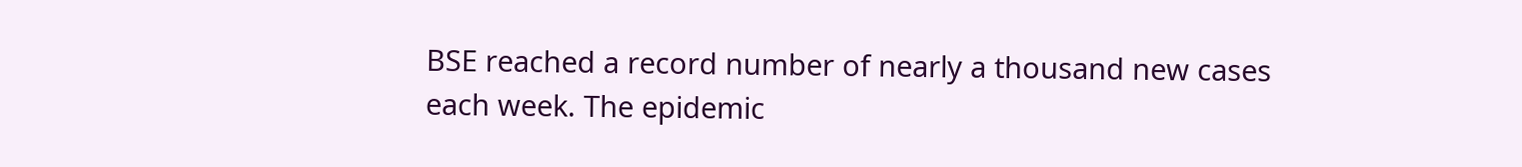BSE reached a record number of nearly a thousand new cases each week. The epidemic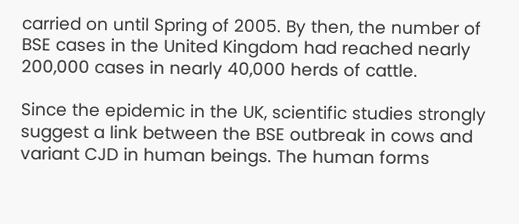carried on until Spring of 2005. By then, the number of BSE cases in the United Kingdom had reached nearly 200,000 cases in nearly 40,000 herds of cattle.

Since the epidemic in the UK, scientific studies strongly suggest a link between the BSE outbreak in cows and variant CJD in human beings. The human forms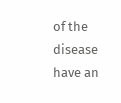of the disease have an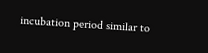incubation period similar to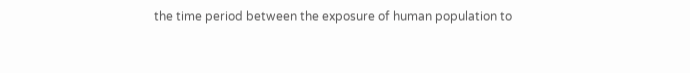the time period between the exposure of human population to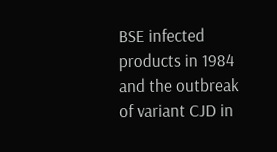BSE infected products in 1984 and the outbreak of variant CJD in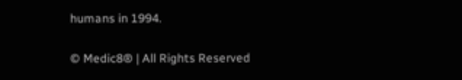humans in 1994.

© Medic8® | All Rights Reserved